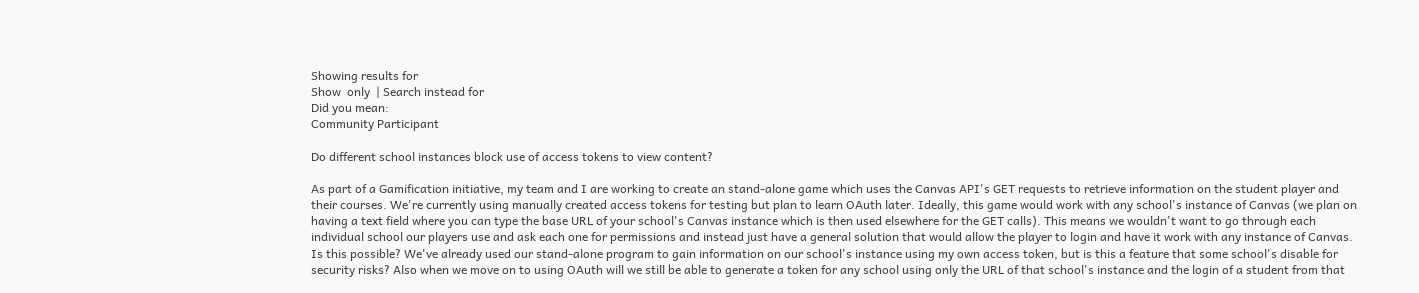Showing results for
Show  only  | Search instead for
Did you mean:
Community Participant

Do different school instances block use of access tokens to view content?

As part of a Gamification initiative, my team and I are working to create an stand-alone game which uses the Canvas API's GET requests to retrieve information on the student player and their courses. We're currently using manually created access tokens for testing but plan to learn OAuth later. Ideally, this game would work with any school's instance of Canvas (we plan on having a text field where you can type the base URL of your school's Canvas instance which is then used elsewhere for the GET calls). This means we wouldn't want to go through each individual school our players use and ask each one for permissions and instead just have a general solution that would allow the player to login and have it work with any instance of Canvas. Is this possible? We've already used our stand-alone program to gain information on our school's instance using my own access token, but is this a feature that some school's disable for security risks? Also when we move on to using OAuth will we still be able to generate a token for any school using only the URL of that school's instance and the login of a student from that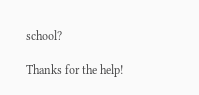school?

Thanks for the help!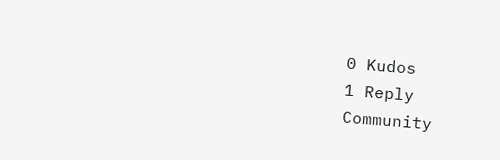0 Kudos
1 Reply
Community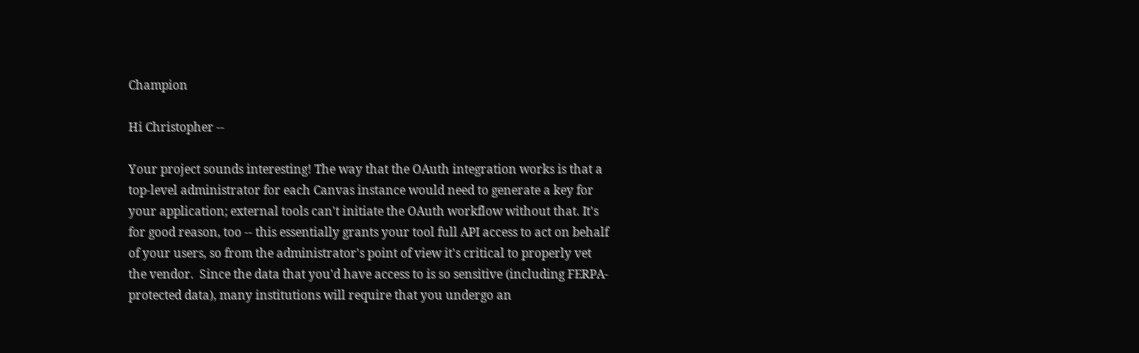Champion

Hi Christopher --

Your project sounds interesting! The way that the OAuth integration works is that a top-level administrator for each Canvas instance would need to generate a key for your application; external tools can't initiate the OAuth workflow without that. It's for good reason, too -- this essentially grants your tool full API access to act on behalf of your users, so from the administrator's point of view it's critical to properly vet the vendor.  Since the data that you'd have access to is so sensitive (including FERPA-protected data), many institutions will require that you undergo an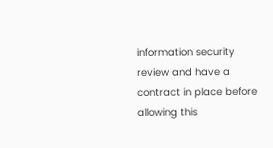information security review and have a contract in place before allowing this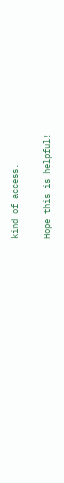kind of access.

Hope this is helpful!